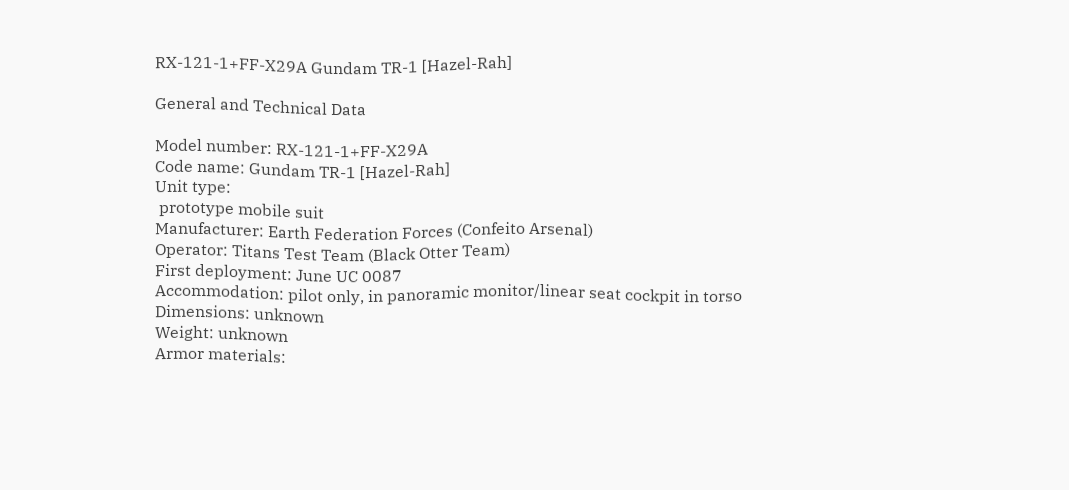RX-121-1+FF-X29A Gundam TR-1 [Hazel-Rah]

General and Technical Data

Model number: RX-121-1+FF-X29A
Code name: Gundam TR-1 [Hazel-Rah]
Unit type:
 prototype mobile suit
Manufacturer: Earth Federation Forces (Confeito Arsenal)
Operator: Titans Test Team (Black Otter Team)
First deployment: June UC 0087
Accommodation: pilot only, in panoramic monitor/linear seat cockpit in torso
Dimensions: unknown
Weight: unknown
Armor materials: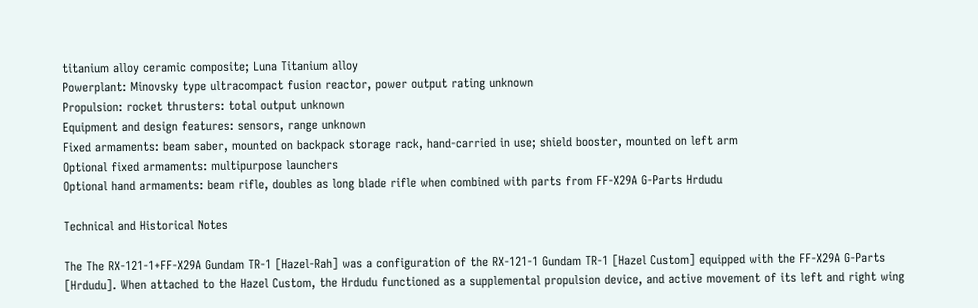titanium alloy ceramic composite; Luna Titanium alloy
Powerplant: Minovsky type ultracompact fusion reactor, power output rating unknown
Propulsion: rocket thrusters: total output unknown
Equipment and design features: sensors, range unknown
Fixed armaments: beam saber, mounted on backpack storage rack, hand-carried in use; shield booster, mounted on left arm
Optional fixed armaments: multipurpose launchers
Optional hand armaments: beam rifle, doubles as long blade rifle when combined with parts from FF-X29A G-Parts Hrdudu

Technical and Historical Notes

The The RX-121-1+FF-X29A Gundam TR-1 [Hazel-Rah] was a configuration of the RX-121-1 Gundam TR-1 [Hazel Custom] equipped with the FF-X29A G-Parts [Hrdudu]. When attached to the Hazel Custom, the Hrdudu functioned as a supplemental propulsion device, and active movement of its left and right wing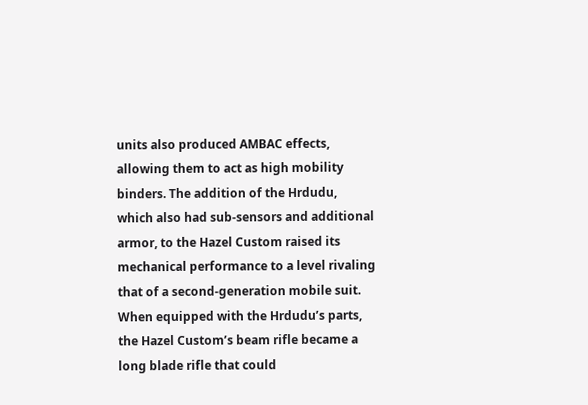units also produced AMBAC effects, allowing them to act as high mobility binders. The addition of the Hrdudu, which also had sub-sensors and additional armor, to the Hazel Custom raised its mechanical performance to a level rivaling that of a second-generation mobile suit. When equipped with the Hrdudu’s parts, the Hazel Custom’s beam rifle became a long blade rifle that could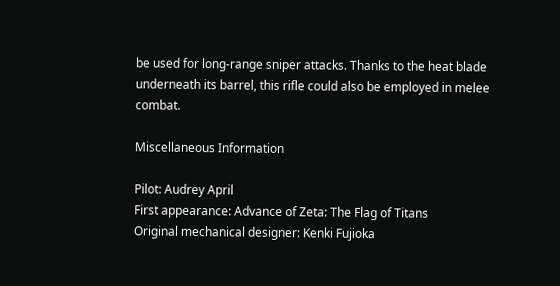be used for long-range sniper attacks. Thanks to the heat blade underneath its barrel, this rifle could also be employed in melee combat.

Miscellaneous Information

Pilot: Audrey April
First appearance: Advance of Zeta: The Flag of Titans
Original mechanical designer: Kenki Fujioka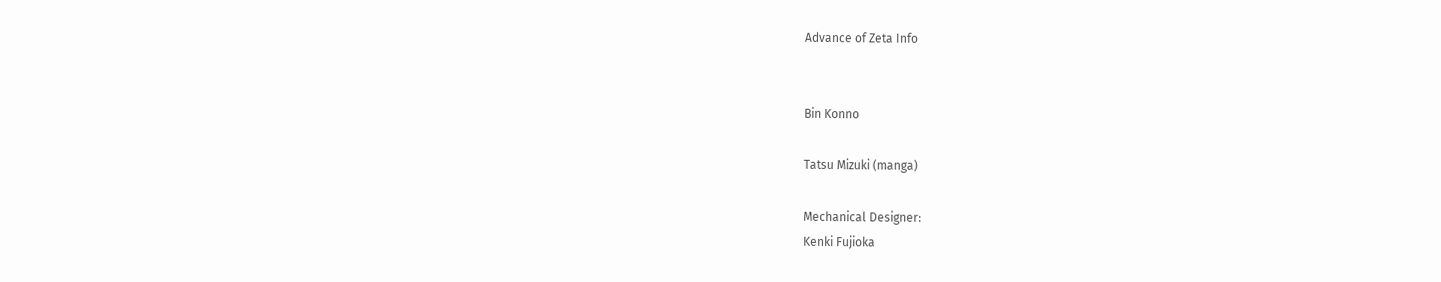Advance of Zeta Info


Bin Konno

Tatsu Mizuki (manga)

Mechanical Designer:
Kenki Fujioka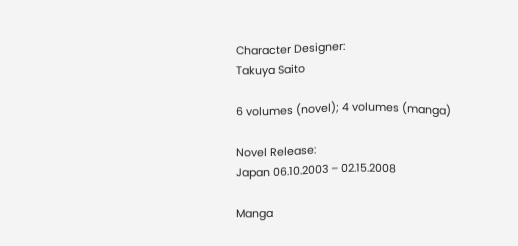Character Designer:
Takuya Saito

6 volumes (novel); 4 volumes (manga)

Novel Release:
Japan 06.10.2003 – 02.15.2008

Manga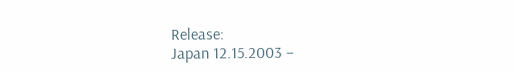Release:
Japan 12.15.2003 –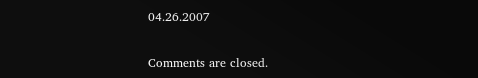04.26.2007


Comments are closed.